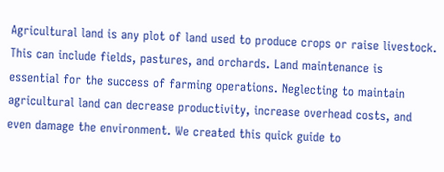Agricultural land is any plot of land used to produce crops or raise livestock. This can include fields, pastures, and orchards. Land maintenance is essential for the success of farming operations. Neglecting to maintain agricultural land can decrease productivity, increase overhead costs, and even damage the environment. We created this quick guide to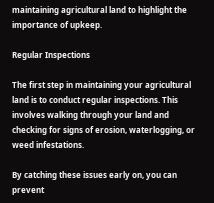maintaining agricultural land to highlight the importance of upkeep.

Regular Inspections

The first step in maintaining your agricultural land is to conduct regular inspections. This involves walking through your land and checking for signs of erosion, waterlogging, or weed infestations.

By catching these issues early on, you can prevent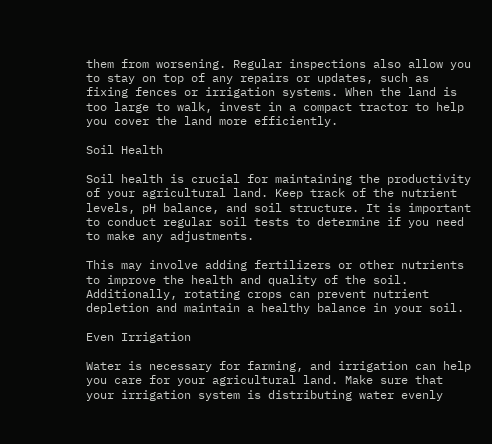them from worsening. Regular inspections also allow you to stay on top of any repairs or updates, such as fixing fences or irrigation systems. When the land is too large to walk, invest in a compact tractor to help you cover the land more efficiently.

Soil Health

Soil health is crucial for maintaining the productivity of your agricultural land. Keep track of the nutrient levels, pH balance, and soil structure. It is important to conduct regular soil tests to determine if you need to make any adjustments.

This may involve adding fertilizers or other nutrients to improve the health and quality of the soil. Additionally, rotating crops can prevent nutrient depletion and maintain a healthy balance in your soil.

Even Irrigation

Water is necessary for farming, and irrigation can help you care for your agricultural land. Make sure that your irrigation system is distributing water evenly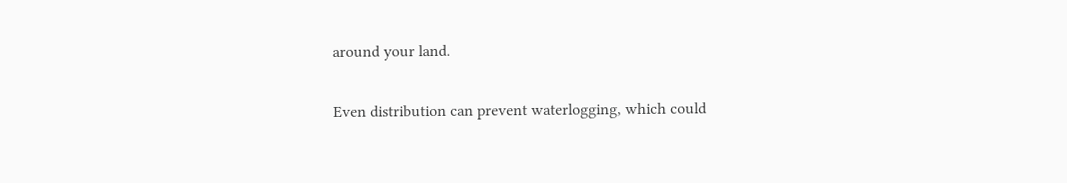around your land.

Even distribution can prevent waterlogging, which could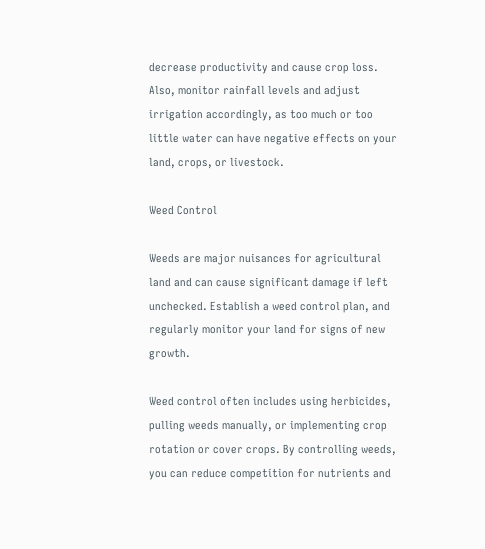decrease productivity and cause crop loss. Also, monitor rainfall levels and adjust irrigation accordingly, as too much or too little water can have negative effects on your land, crops, or livestock.

Weed Control

Weeds are major nuisances for agricultural land and can cause significant damage if left unchecked. Establish a weed control plan, and regularly monitor your land for signs of new growth.

Weed control often includes using herbicides, pulling weeds manually, or implementing crop rotation or cover crops. By controlling weeds, you can reduce competition for nutrients and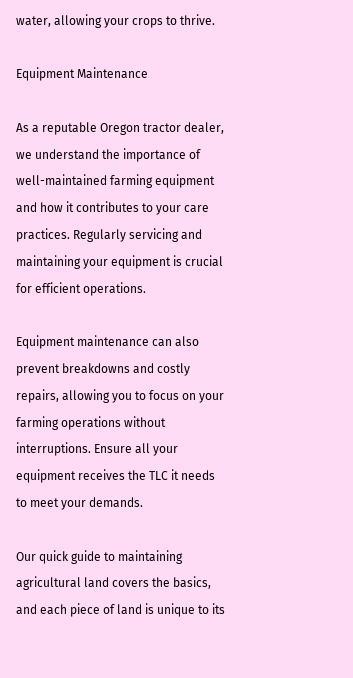water, allowing your crops to thrive.

Equipment Maintenance

As a reputable Oregon tractor dealer, we understand the importance of well-maintained farming equipment and how it contributes to your care practices. Regularly servicing and maintaining your equipment is crucial for efficient operations.

Equipment maintenance can also prevent breakdowns and costly repairs, allowing you to focus on your farming operations without interruptions. Ensure all your equipment receives the TLC it needs to meet your demands.

Our quick guide to maintaining agricultural land covers the basics, and each piece of land is unique to its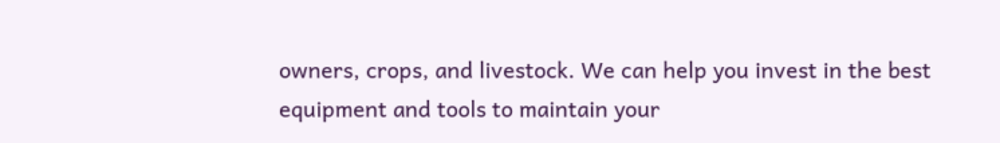owners, crops, and livestock. We can help you invest in the best equipment and tools to maintain your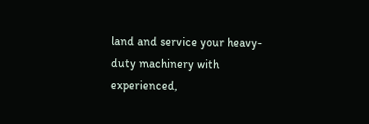land and service your heavy-duty machinery with experienced,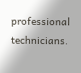professional technicians.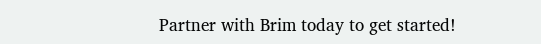Partner with Brim today to get started!